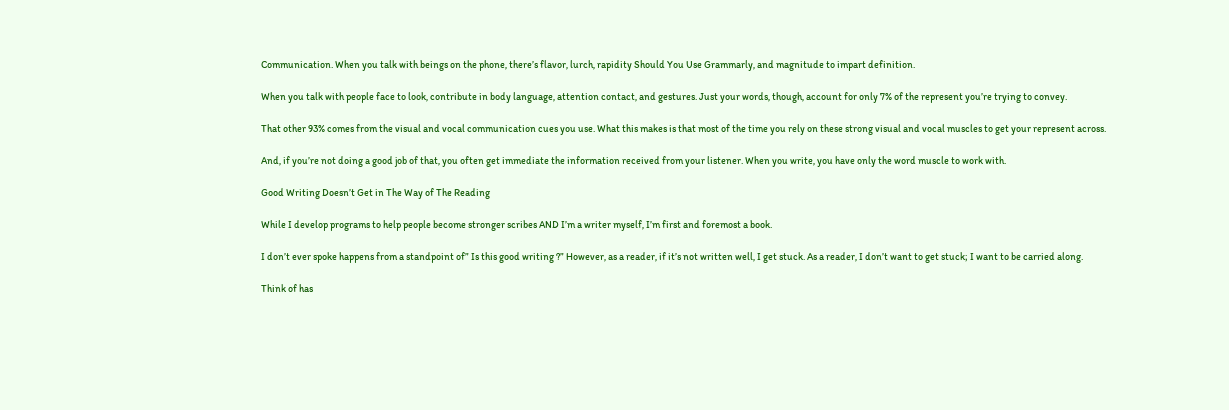Communication. When you talk with beings on the phone, there’s flavor, lurch, rapidity Should You Use Grammarly, and magnitude to impart definition.

When you talk with people face to look, contribute in body language, attention contact, and gestures. Just your words, though, account for only 7% of the represent you’re trying to convey.

That other 93% comes from the visual and vocal communication cues you use. What this makes is that most of the time you rely on these strong visual and vocal muscles to get your represent across.

And, if you’re not doing a good job of that, you often get immediate the information received from your listener. When you write, you have only the word muscle to work with.

Good Writing Doesn’t Get in The Way of The Reading

While I develop programs to help people become stronger scribes AND I’m a writer myself, I’m first and foremost a book.

I don’t ever spoke happens from a standpoint of” Is this good writing ?” However, as a reader, if it’s not written well, I get stuck. As a reader, I don’t want to get stuck; I want to be carried along.

Think of has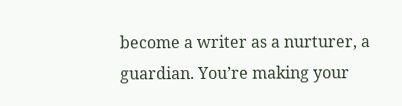become a writer as a nurturer, a guardian. You’re making your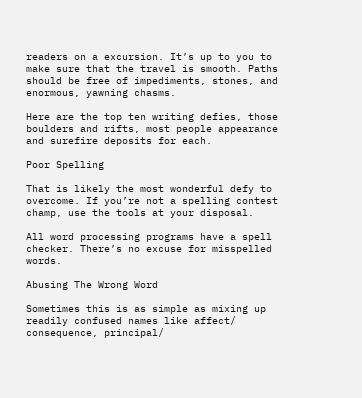readers on a excursion. It’s up to you to make sure that the travel is smooth. Paths should be free of impediments, stones, and enormous, yawning chasms.

Here are the top ten writing defies, those boulders and rifts, most people appearance and surefire deposits for each.

Poor Spelling

That is likely the most wonderful defy to overcome. If you’re not a spelling contest champ, use the tools at your disposal.

All word processing programs have a spell checker. There’s no excuse for misspelled words.

Abusing The Wrong Word

Sometimes this is as simple as mixing up readily confused names like affect/ consequence, principal/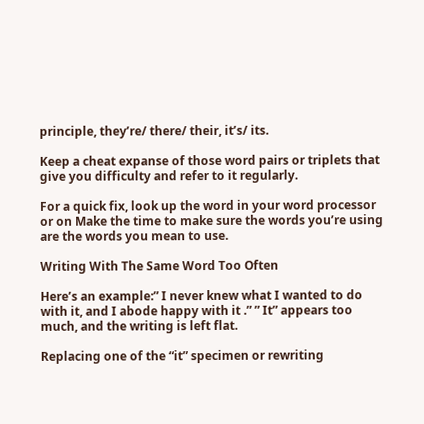principle, they’re/ there/ their, it’s/ its.

Keep a cheat expanse of those word pairs or triplets that give you difficulty and refer to it regularly.

For a quick fix, look up the word in your word processor or on Make the time to make sure the words you’re using are the words you mean to use.

Writing With The Same Word Too Often

Here’s an example:” I never knew what I wanted to do with it, and I abode happy with it .” ” It” appears too much, and the writing is left flat.

Replacing one of the “it” specimen or rewriting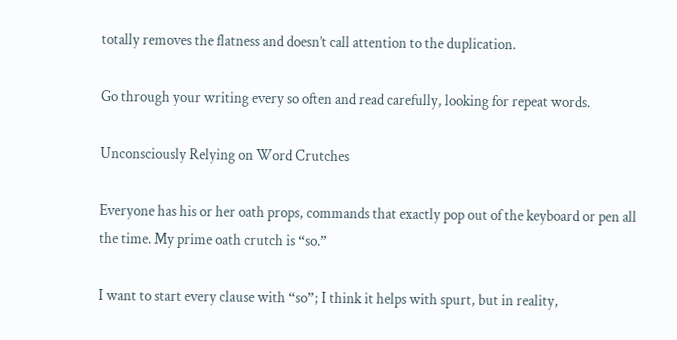totally removes the flatness and doesn’t call attention to the duplication.

Go through your writing every so often and read carefully, looking for repeat words.

Unconsciously Relying on Word Crutches

Everyone has his or her oath props, commands that exactly pop out of the keyboard or pen all the time. My prime oath crutch is “so.”

I want to start every clause with “so”; I think it helps with spurt, but in reality,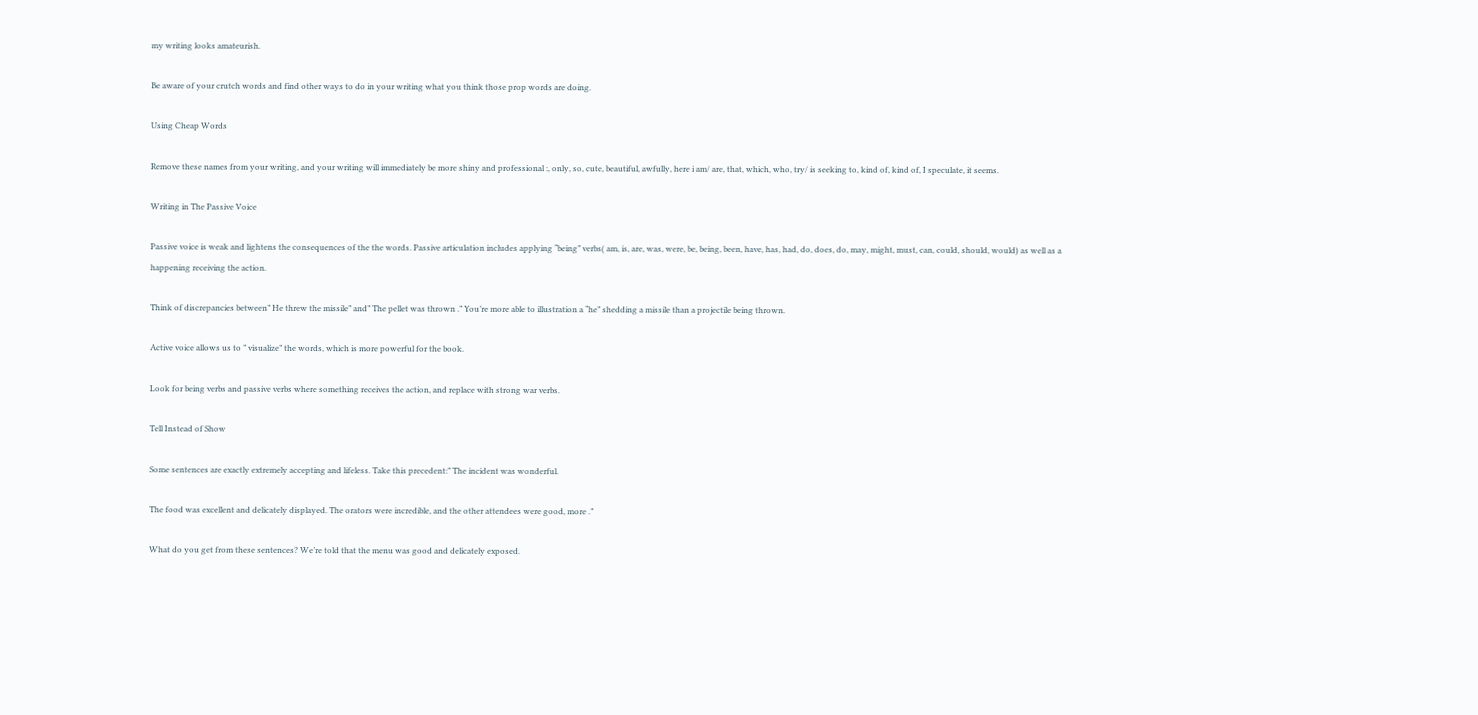my writing looks amateurish.

Be aware of your crutch words and find other ways to do in your writing what you think those prop words are doing.

Using Cheap Words

Remove these names from your writing, and your writing will immediately be more shiny and professional :, only, so, cute, beautiful, awfully, here i am/ are, that, which, who, try/ is seeking to, kind of, kind of, I speculate, it seems.

Writing in The Passive Voice

Passive voice is weak and lightens the consequences of the the words. Passive articulation includes applying “being” verbs( am, is, are, was, were, be, being, been, have, has, had, do, does, do, may, might, must, can, could, should, would) as well as a happening receiving the action.

Think of discrepancies between” He threw the missile” and” The pellet was thrown .” You’re more able to illustration a “he” shedding a missile than a projectile being thrown.

Active voice allows us to ” visualize” the words, which is more powerful for the book.

Look for being verbs and passive verbs where something receives the action, and replace with strong war verbs.

Tell Instead of Show

Some sentences are exactly extremely accepting and lifeless. Take this precedent:” The incident was wonderful.

The food was excellent and delicately displayed. The orators were incredible, and the other attendees were good, more .”

What do you get from these sentences? We’re told that the menu was good and delicately exposed.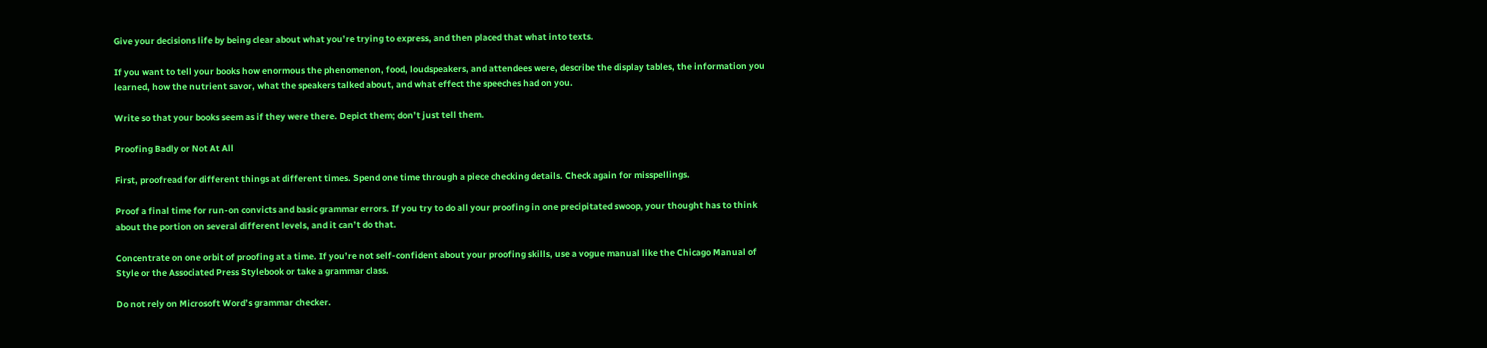Give your decisions life by being clear about what you’re trying to express, and then placed that what into texts.

If you want to tell your books how enormous the phenomenon, food, loudspeakers, and attendees were, describe the display tables, the information you learned, how the nutrient savor, what the speakers talked about, and what effect the speeches had on you.

Write so that your books seem as if they were there. Depict them; don’t just tell them.

Proofing Badly or Not At All

First, proofread for different things at different times. Spend one time through a piece checking details. Check again for misspellings.

Proof a final time for run-on convicts and basic grammar errors. If you try to do all your proofing in one precipitated swoop, your thought has to think about the portion on several different levels, and it can’t do that.

Concentrate on one orbit of proofing at a time. If you’re not self-confident about your proofing skills, use a vogue manual like the Chicago Manual of Style or the Associated Press Stylebook or take a grammar class.

Do not rely on Microsoft Word’s grammar checker.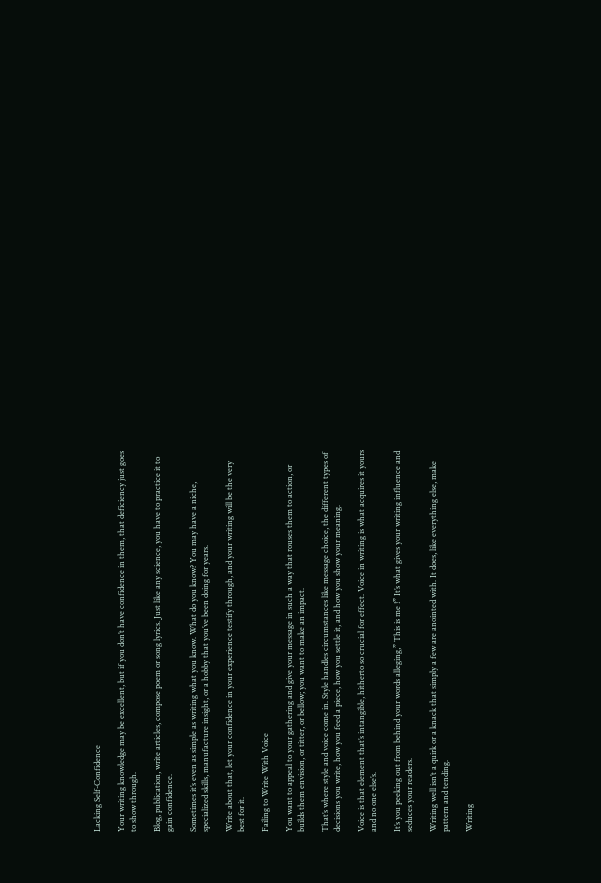Lacking Self-Confidence

Your writing knowledge may be excellent, but if you don’t have confidence in them, that deficiency just goes to show through.

Blog, publication, write articles, compose poem or song lyrics. Just like any science, you have to practice it to gain confidence.

Sometimes it’s even as simple as writing what you know. What do you know? You may have a niche, specialized skills, manufacture insight, or a hobby that you’ve been doing for years.

Write about that, let your confidence in your experience testify through, and your writing will be the very best for it.

Failing to Write With Voice

You want to appeal to your gathering and give your message in such a way that rouses them to action, or builds them envision, or titter, or bellow; you want to make an impact.

That’s where style and voice come in. Style handles circumstances like message choice, the different types of decisions you write, how you feed a piece, how you settle it, and how you show your meaning.

Voice is that element that’s intangible, hitherto so crucial for effect. Voice in writing is what acquires it yours and no one else’s.

It’s you peeking out from behind your words alleging,” This is me !” It’s what gives your writing influence and seduces your readers.

Writing well isn’t a quirk or a knack that simply a few are anointed with. It does, like everything else, make pattern and tending.

Writing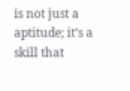is not just a aptitude; it’s a skill that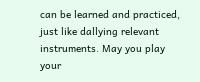can be learned and practiced, just like dallying relevant instruments. May you play your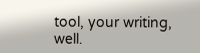tool, your writing, well.